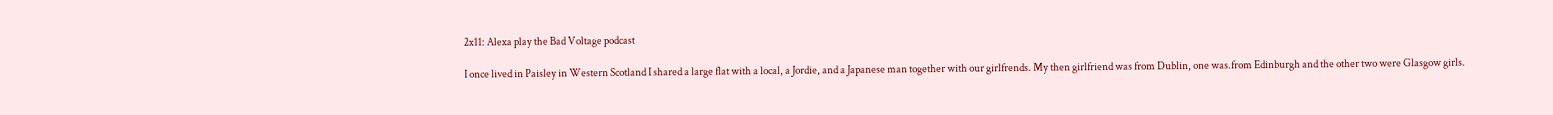2x11: Alexa play the Bad Voltage podcast

I once lived in Paisley in Western Scotland I shared a large flat with a local, a Jordie, and a Japanese man together with our girlfrends. My then girlfriend was from Dublin, one was.from Edinburgh and the other two were Glasgow girls.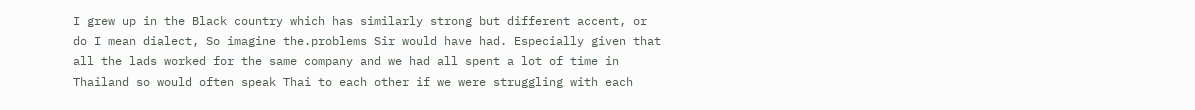I grew up in the Black country which has similarly strong but different accent, or do I mean dialect, So imagine the.problems Sir would have had. Especially given that all the lads worked for the same company and we had all spent a lot of time in Thailand so would often speak Thai to each other if we were struggling with each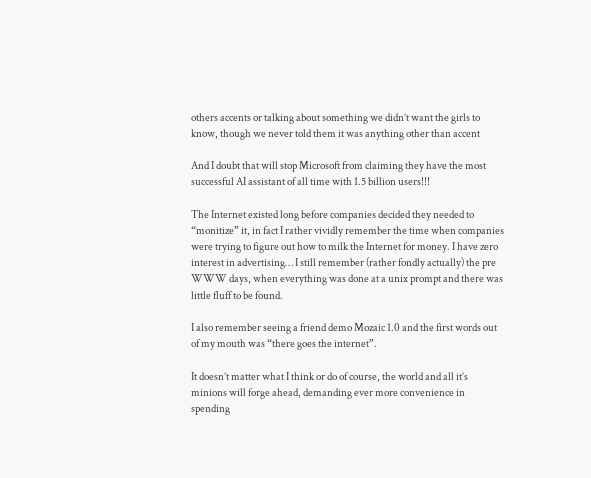others accents or talking about something we didn’t want the girls to know, though we never told them it was anything other than accent

And I doubt that will stop Microsoft from claiming they have the most successful AI assistant of all time with 1.5 billion users!!!

The Internet existed long before companies decided they needed to “monitize” it, in fact I rather vividly remember the time when companies were trying to figure out how to milk the Internet for money. I have zero interest in advertising… I still remember (rather fondly actually) the pre WWW days, when everything was done at a unix prompt and there was little fluff to be found.

I also remember seeing a friend demo Mozaic 1.0 and the first words out of my mouth was “there goes the internet”.

It doesn’t matter what I think or do of course, the world and all it’s minions will forge ahead, demanding ever more convenience in spending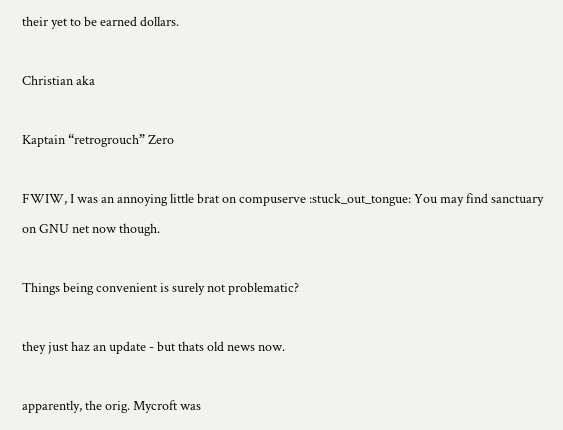their yet to be earned dollars.

Christian aka

Kaptain “retrogrouch” Zero

FWIW, I was an annoying little brat on compuserve :stuck_out_tongue: You may find sanctuary on GNU net now though.

Things being convenient is surely not problematic?

they just haz an update - but thats old news now.

apparently, the orig. Mycroft was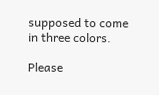supposed to come in three colors.

Please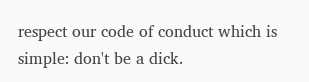respect our code of conduct which is simple: don't be a dick.